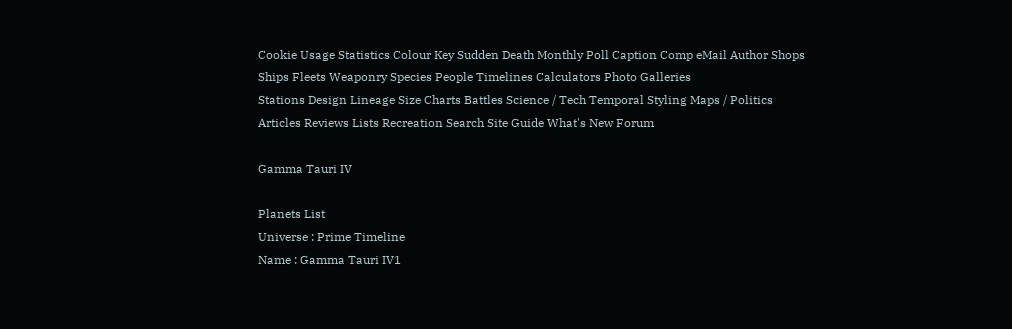Cookie Usage Statistics Colour Key Sudden Death Monthly Poll Caption Comp eMail Author Shops
Ships Fleets Weaponry Species People Timelines Calculators Photo Galleries
Stations Design Lineage Size Charts Battles Science / Tech Temporal Styling Maps / Politics
Articles Reviews Lists Recreation Search Site Guide What's New Forum

Gamma Tauri IV

Planets List
Universe : Prime Timeline
Name : Gamma Tauri IV1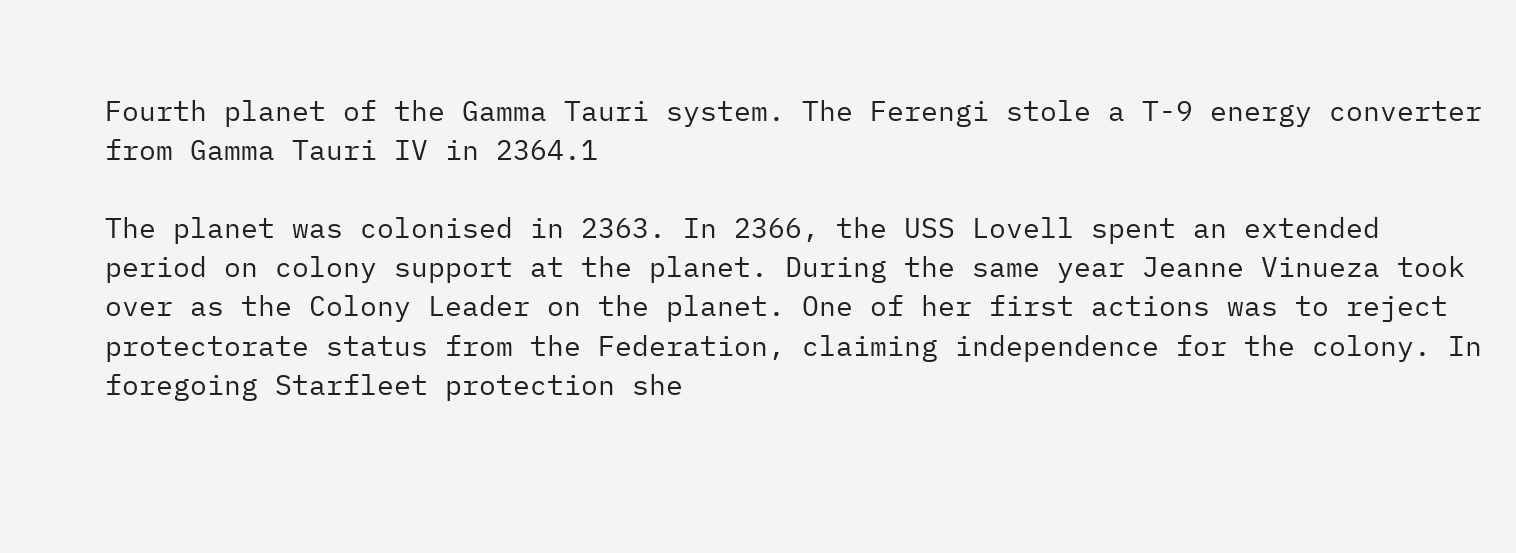Fourth planet of the Gamma Tauri system. The Ferengi stole a T-9 energy converter from Gamma Tauri IV in 2364.1

The planet was colonised in 2363. In 2366, the USS Lovell spent an extended period on colony support at the planet. During the same year Jeanne Vinueza took over as the Colony Leader on the planet. One of her first actions was to reject protectorate status from the Federation, claiming independence for the colony. In foregoing Starfleet protection she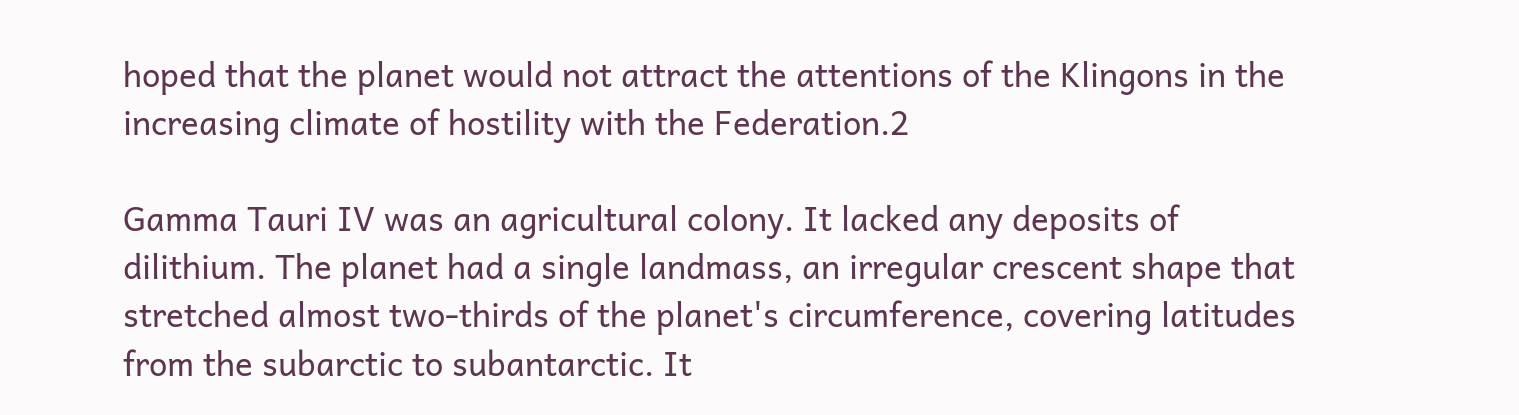hoped that the planet would not attract the attentions of the Klingons in the increasing climate of hostility with the Federation.2

Gamma Tauri IV was an agricultural colony. It lacked any deposits of dilithium. The planet had a single landmass, an irregular crescent shape that stretched almost two-thirds of the planet's circumference, covering latitudes from the subarctic to subantarctic. It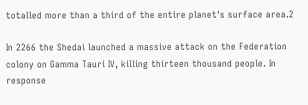totalled more than a third of the entire planet's surface area.2

In 2266 the Shedai launched a massive attack on the Federation colony on Gamma Tauri IV, killing thirteen thousand people. In response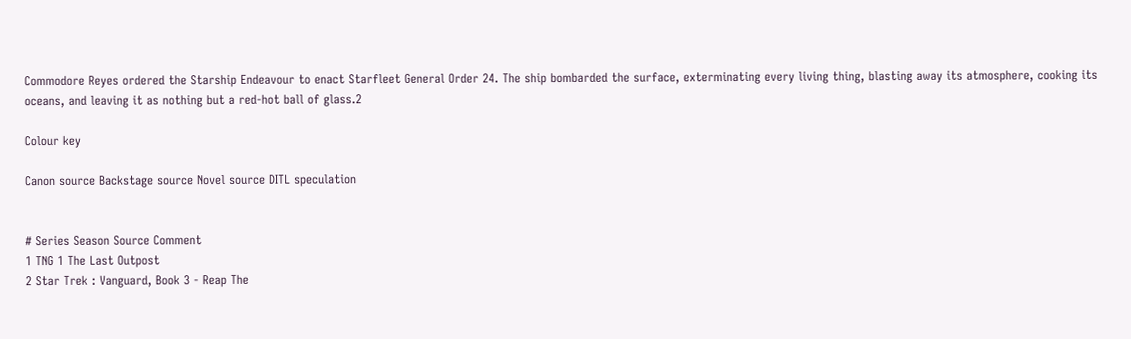Commodore Reyes ordered the Starship Endeavour to enact Starfleet General Order 24. The ship bombarded the surface, exterminating every living thing, blasting away its atmosphere, cooking its oceans, and leaving it as nothing but a red-hot ball of glass.2

Colour key

Canon source Backstage source Novel source DITL speculation


# Series Season Source Comment
1 TNG 1 The Last Outpost
2 Star Trek : Vanguard, Book 3 - Reap The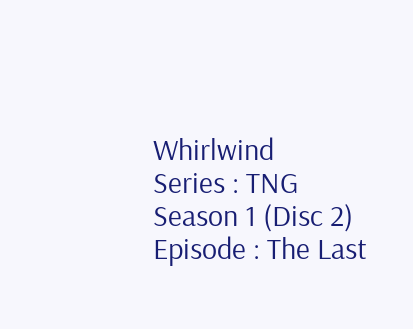Whirlwind
Series : TNG Season 1 (Disc 2)
Episode : The Last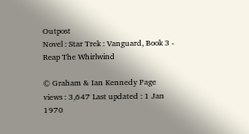Outpost
Novel : Star Trek : Vanguard, Book 3 - Reap The Whirlwind

© Graham & Ian Kennedy Page views : 3,647 Last updated : 1 Jan 1970